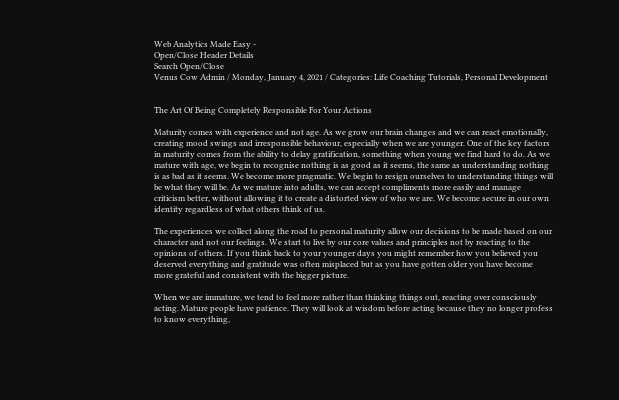Web Analytics Made Easy -
Open/Close Header Details
Search Open/Close
Venus Cow Admin / Monday, January 4, 2021 / Categories: Life Coaching Tutorials, Personal Development


The Art Of Being Completely Responsible For Your Actions

Maturity comes with experience and not age. As we grow our brain changes and we can react emotionally, creating mood swings and irresponsible behaviour, especially when we are younger. One of the key factors in maturity comes from the ability to delay gratification, something when young we find hard to do. As we mature with age, we begin to recognise nothing is as good as it seems, the same as understanding nothing is as bad as it seems. We become more pragmatic. We begin to resign ourselves to understanding things will be what they will be. As we mature into adults, we can accept compliments more easily and manage criticism better, without allowing it to create a distorted view of who we are. We become secure in our own identity regardless of what others think of us.

The experiences we collect along the road to personal maturity allow our decisions to be made based on our character and not our feelings. We start to live by our core values and principles not by reacting to the opinions of others. If you think back to your younger days you might remember how you believed you deserved everything and gratitude was often misplaced but as you have gotten older you have become more grateful and consistent with the bigger picture.

When we are immature, we tend to feel more rather than thinking things out, reacting over consciously acting. Mature people have patience. They will look at wisdom before acting because they no longer profess to know everything,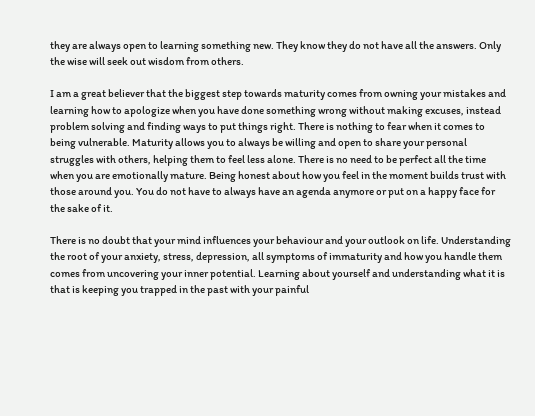they are always open to learning something new. They know they do not have all the answers. Only the wise will seek out wisdom from others.

I am a great believer that the biggest step towards maturity comes from owning your mistakes and learning how to apologize when you have done something wrong without making excuses, instead problem solving and finding ways to put things right. There is nothing to fear when it comes to being vulnerable. Maturity allows you to always be willing and open to share your personal struggles with others, helping them to feel less alone. There is no need to be perfect all the time when you are emotionally mature. Being honest about how you feel in the moment builds trust with those around you. You do not have to always have an agenda anymore or put on a happy face for the sake of it.

There is no doubt that your mind influences your behaviour and your outlook on life. Understanding the root of your anxiety, stress, depression, all symptoms of immaturity and how you handle them comes from uncovering your inner potential. Learning about yourself and understanding what it is that is keeping you trapped in the past with your painful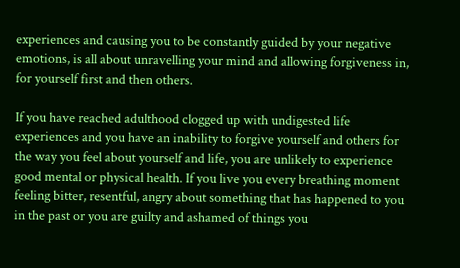experiences and causing you to be constantly guided by your negative emotions, is all about unravelling your mind and allowing forgiveness in, for yourself first and then others.

If you have reached adulthood clogged up with undigested life experiences and you have an inability to forgive yourself and others for the way you feel about yourself and life, you are unlikely to experience good mental or physical health. If you live you every breathing moment feeling bitter, resentful, angry about something that has happened to you in the past or you are guilty and ashamed of things you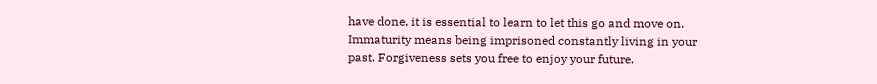have done, it is essential to learn to let this go and move on. Immaturity means being imprisoned constantly living in your past. Forgiveness sets you free to enjoy your future.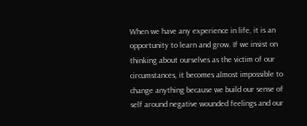When we have any experience in life, it is an opportunity to learn and grow. If we insist on thinking about ourselves as the victim of our circumstances, it becomes almost impossible to change anything because we build our sense of self around negative wounded feelings and our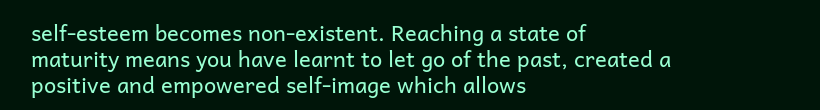self-esteem becomes non-existent. Reaching a state of maturity means you have learnt to let go of the past, created a positive and empowered self-image which allows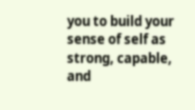you to build your sense of self as strong, capable, and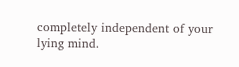completely independent of your lying mind.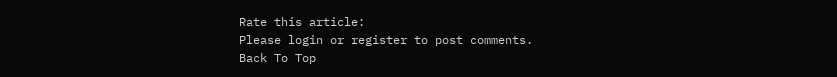Rate this article:
Please login or register to post comments.
Back To Top